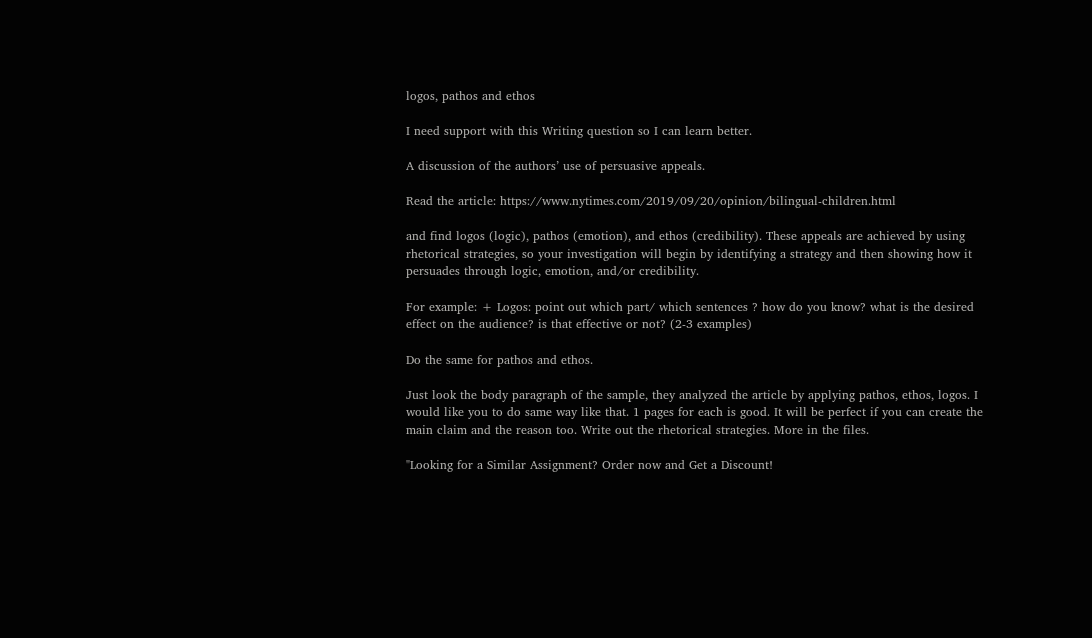logos, pathos and ethos

I need support with this Writing question so I can learn better.

A discussion of the authors’ use of persuasive appeals.

Read the article: https://www.nytimes.com/2019/09/20/opinion/bilingual-children.html

and find logos (logic), pathos (emotion), and ethos (credibility). These appeals are achieved by using rhetorical strategies, so your investigation will begin by identifying a strategy and then showing how it persuades through logic, emotion, and/or credibility.

For example: + Logos: point out which part/ which sentences ? how do you know? what is the desired effect on the audience? is that effective or not? (2-3 examples)

Do the same for pathos and ethos.

Just look the body paragraph of the sample, they analyzed the article by applying pathos, ethos, logos. I would like you to do same way like that. 1 pages for each is good. It will be perfect if you can create the main claim and the reason too. Write out the rhetorical strategies. More in the files.

"Looking for a Similar Assignment? Order now and Get a Discount!